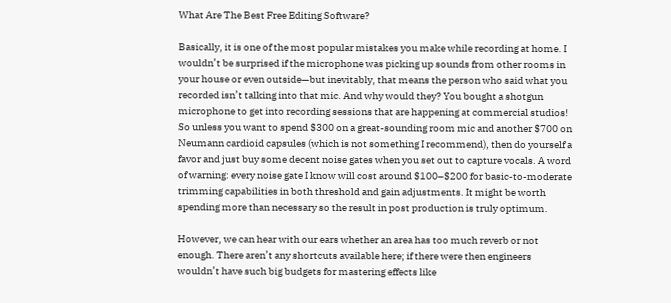What Are The Best Free Editing Software?

Basically, it is one of the most popular mistakes you make while recording at home. I wouldn’t be surprised if the microphone was picking up sounds from other rooms in your house or even outside—but inevitably, that means the person who said what you recorded isn’t talking into that mic. And why would they? You bought a shotgun microphone to get into recording sessions that are happening at commercial studios! So unless you want to spend $300 on a great-sounding room mic and another $700 on Neumann cardioid capsules (which is not something I recommend), then do yourself a favor and just buy some decent noise gates when you set out to capture vocals. A word of warning: every noise gate I know will cost around $100–$200 for basic-to-moderate trimming capabilities in both threshold and gain adjustments. It might be worth spending more than necessary so the result in post production is truly optimum.

However, we can hear with our ears whether an area has too much reverb or not enough. There aren’t any shortcuts available here; if there were then engineers wouldn’t have such big budgets for mastering effects like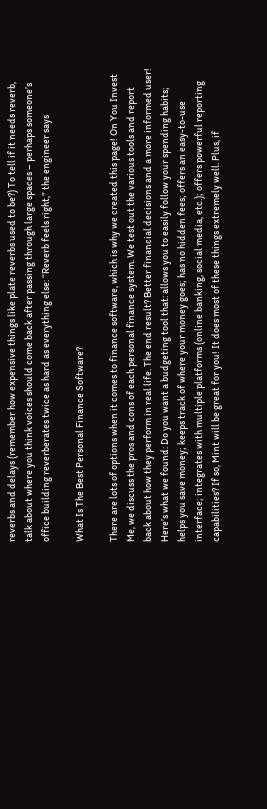reverbs and delays (remember how expensive things like plate reverbs used to be?) To tell if it needs reverb, talk about where you think voices should come back after passing through large spaces – perhaps someone’s office building reverberates twice as hard as everything else: “Reverb feels right,” the engineer says

What Is The Best Personal Finance Software?

There are lots of options when it comes to finance software, which is why we created this page! On You Invest Me, we discuss the pros and cons of each personal finance system. We test out the various tools and report back about how they perform in real life. The end result? Better financial decisions and a more informed user! Here’s what we found: Do you want a budgeting tool that: allows you to easily follow your spending habits; helps you save money; keeps track of where your money goes; has no hidden fees; offers an easy-to-use interface; integrates with multiple platforms (online banking, social media, etc.); offers powerful reporting capabilities? If so, Mint will be great for you! It does most of these things extremely well. Plus, if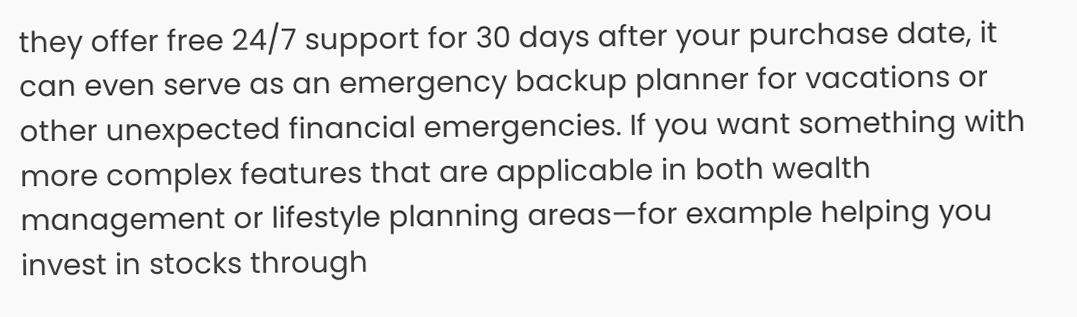they offer free 24/7 support for 30 days after your purchase date, it can even serve as an emergency backup planner for vacations or other unexpected financial emergencies. If you want something with more complex features that are applicable in both wealth management or lifestyle planning areas—for example helping you invest in stocks through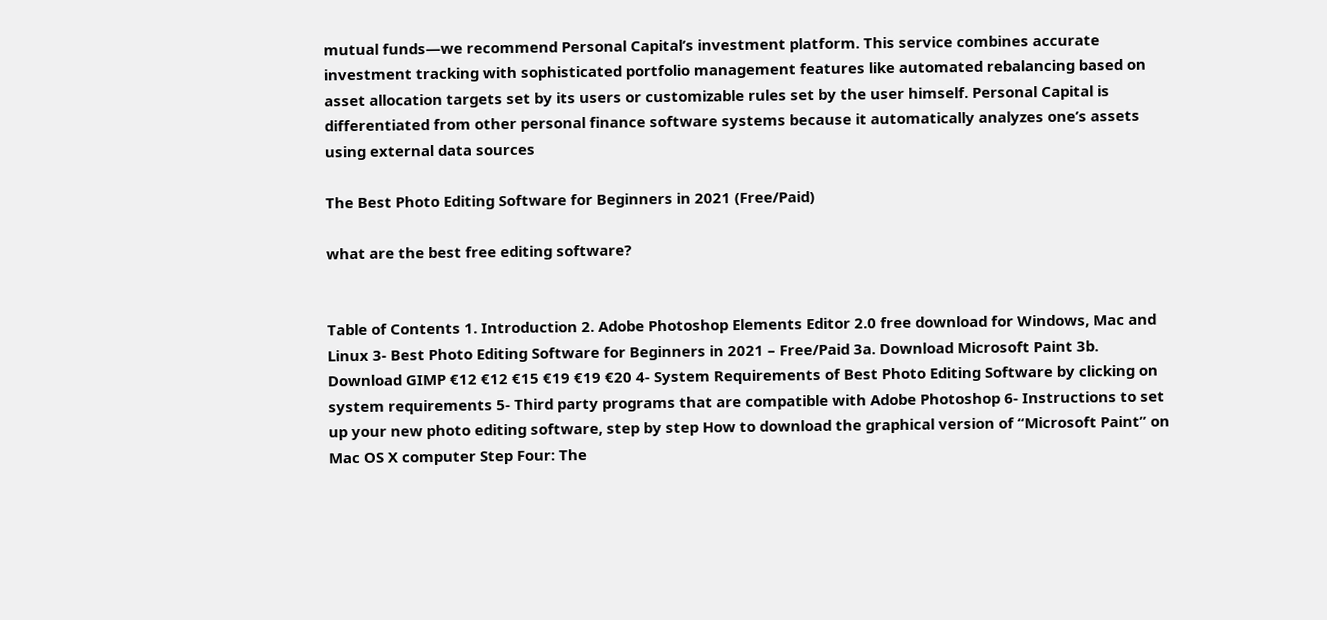mutual funds—we recommend Personal Capital’s investment platform. This service combines accurate investment tracking with sophisticated portfolio management features like automated rebalancing based on asset allocation targets set by its users or customizable rules set by the user himself. Personal Capital is differentiated from other personal finance software systems because it automatically analyzes one’s assets using external data sources

The Best Photo Editing Software for Beginners in 2021 (Free/Paid)

what are the best free editing software?


Table of Contents 1. Introduction 2. Adobe Photoshop Elements Editor 2.0 free download for Windows, Mac and Linux 3- Best Photo Editing Software for Beginners in 2021 – Free/Paid 3a. Download Microsoft Paint 3b. Download GIMP €12 €12 €15 €19 €19 €20 4- System Requirements of Best Photo Editing Software by clicking on system requirements 5- Third party programs that are compatible with Adobe Photoshop 6- Instructions to set up your new photo editing software, step by step How to download the graphical version of “Microsoft Paint” on Mac OS X computer Step Four: The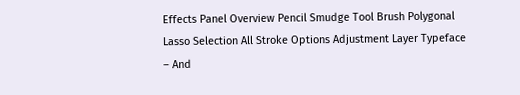Effects Panel Overview Pencil Smudge Tool Brush Polygonal Lasso Selection All Stroke Options Adjustment Layer Typeface – And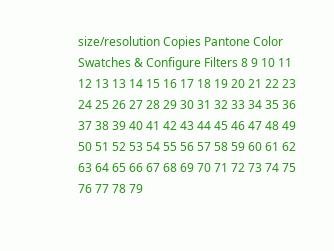size/resolution Copies Pantone Color Swatches & Configure Filters 8 9 10 11 12 13 13 14 15 16 17 18 19 20 21 22 23 24 25 26 27 28 29 30 31 32 33 34 35 36 37 38 39 40 41 42 43 44 45 46 47 48 49 50 51 52 53 54 55 56 57 58 59 60 61 62 63 64 65 66 67 68 69 70 71 72 73 74 75 76 77 78 79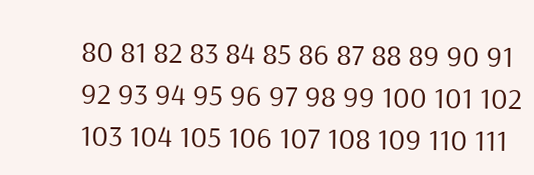80 81 82 83 84 85 86 87 88 89 90 91 92 93 94 95 96 97 98 99 100 101 102 103 104 105 106 107 108 109 110 111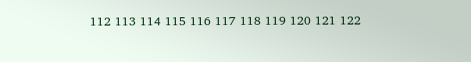112 113 114 115 116 117 118 119 120 121 122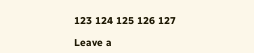123 124 125 126 127

Leave a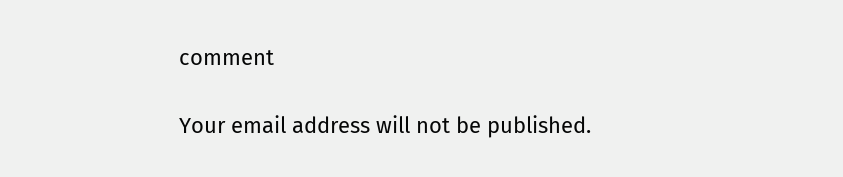comment

Your email address will not be published.